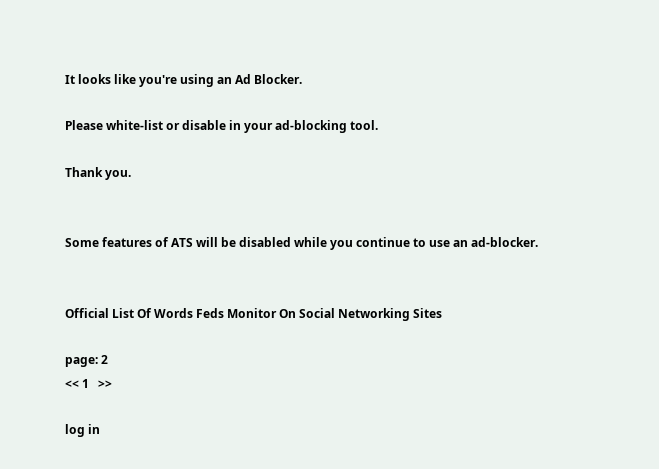It looks like you're using an Ad Blocker.

Please white-list or disable in your ad-blocking tool.

Thank you.


Some features of ATS will be disabled while you continue to use an ad-blocker.


Official List Of Words Feds Monitor On Social Networking Sites

page: 2
<< 1   >>

log in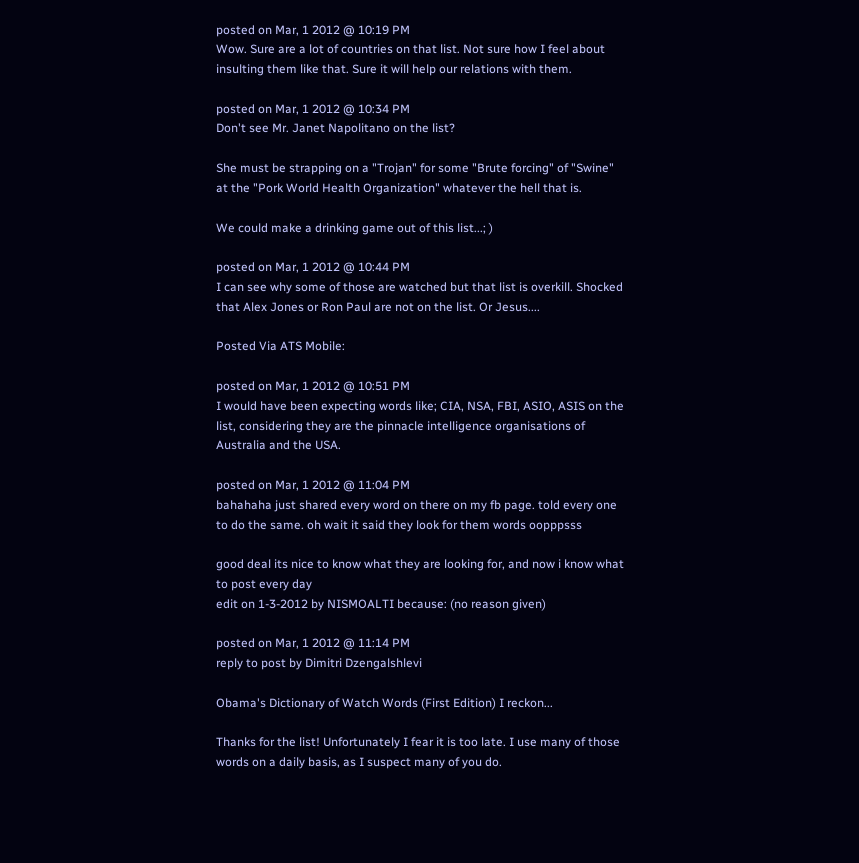posted on Mar, 1 2012 @ 10:19 PM
Wow. Sure are a lot of countries on that list. Not sure how I feel about insulting them like that. Sure it will help our relations with them.

posted on Mar, 1 2012 @ 10:34 PM
Don't see Mr. Janet Napolitano on the list?

She must be strapping on a "Trojan" for some "Brute forcing" of "Swine" at the "Pork World Health Organization" whatever the hell that is.

We could make a drinking game out of this list...; )

posted on Mar, 1 2012 @ 10:44 PM
I can see why some of those are watched but that list is overkill. Shocked that Alex Jones or Ron Paul are not on the list. Or Jesus....

Posted Via ATS Mobile:

posted on Mar, 1 2012 @ 10:51 PM
I would have been expecting words like; CIA, NSA, FBI, ASIO, ASIS on the list, considering they are the pinnacle intelligence organisations of Australia and the USA.

posted on Mar, 1 2012 @ 11:04 PM
bahahaha just shared every word on there on my fb page. told every one to do the same. oh wait it said they look for them words oopppsss

good deal its nice to know what they are looking for, and now i know what to post every day
edit on 1-3-2012 by NISMOALTI because: (no reason given)

posted on Mar, 1 2012 @ 11:14 PM
reply to post by Dimitri Dzengalshlevi

Obama's Dictionary of Watch Words (First Edition) I reckon...

Thanks for the list! Unfortunately I fear it is too late. I use many of those words on a daily basis, as I suspect many of you do.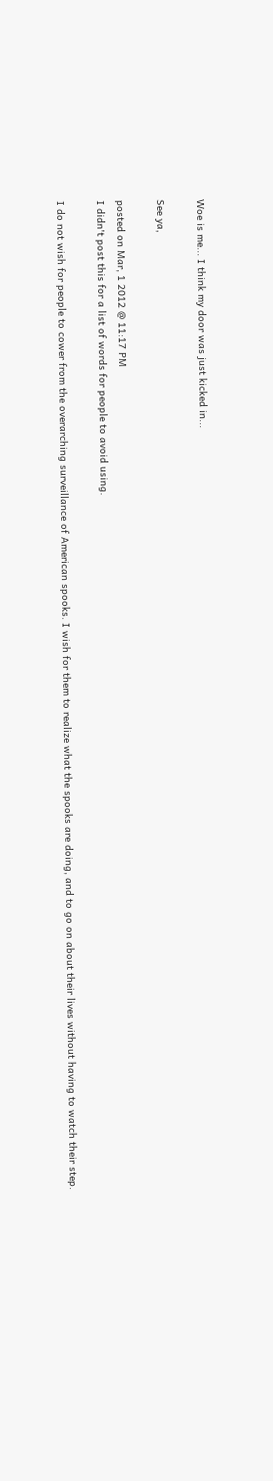Woe is me... I think my door was just kicked in...

See ya,

posted on Mar, 1 2012 @ 11:17 PM
I didn't post this for a list of words for people to avoid using.

I do not wish for people to cower from the overarching surveillance of American spooks. I wish for them to realize what the spooks are doing, and to go on about their lives without having to watch their step.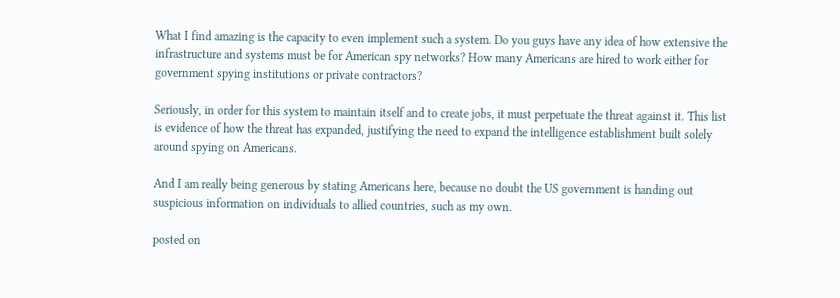What I find amazing is the capacity to even implement such a system. Do you guys have any idea of how extensive the infrastructure and systems must be for American spy networks? How many Americans are hired to work either for government spying institutions or private contractors?

Seriously, in order for this system to maintain itself and to create jobs, it must perpetuate the threat against it. This list is evidence of how the threat has expanded, justifying the need to expand the intelligence establishment built solely around spying on Americans.

And I am really being generous by stating Americans here, because no doubt the US government is handing out suspicious information on individuals to allied countries, such as my own.

posted on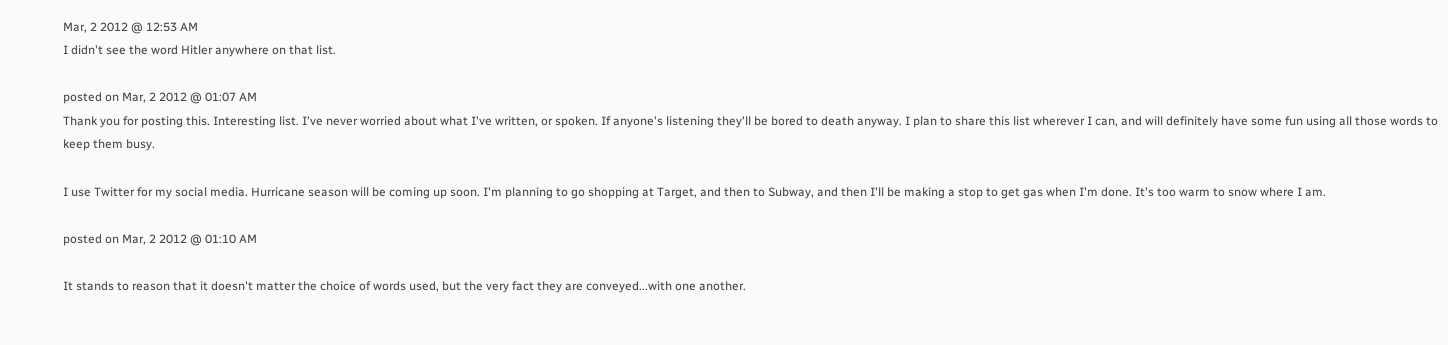Mar, 2 2012 @ 12:53 AM
I didn't see the word Hitler anywhere on that list.

posted on Mar, 2 2012 @ 01:07 AM
Thank you for posting this. Interesting list. I've never worried about what I've written, or spoken. If anyone's listening they'll be bored to death anyway. I plan to share this list wherever I can, and will definitely have some fun using all those words to keep them busy.

I use Twitter for my social media. Hurricane season will be coming up soon. I'm planning to go shopping at Target, and then to Subway, and then I'll be making a stop to get gas when I'm done. It's too warm to snow where I am.

posted on Mar, 2 2012 @ 01:10 AM

It stands to reason that it doesn't matter the choice of words used, but the very fact they are conveyed...with one another.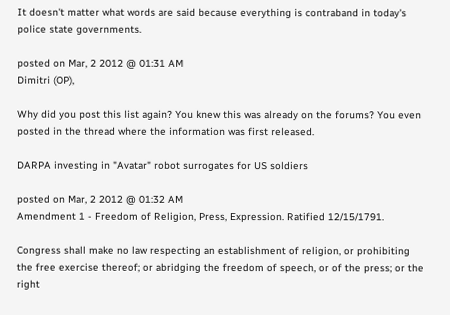It doesn't matter what words are said because everything is contraband in today's police state governments.

posted on Mar, 2 2012 @ 01:31 AM
Dimitri (OP),

Why did you post this list again? You knew this was already on the forums? You even posted in the thread where the information was first released.

DARPA investing in "Avatar" robot surrogates for US soldiers

posted on Mar, 2 2012 @ 01:32 AM
Amendment 1 - Freedom of Religion, Press, Expression. Ratified 12/15/1791.

Congress shall make no law respecting an establishment of religion, or prohibiting the free exercise thereof; or abridging the freedom of speech, or of the press; or the right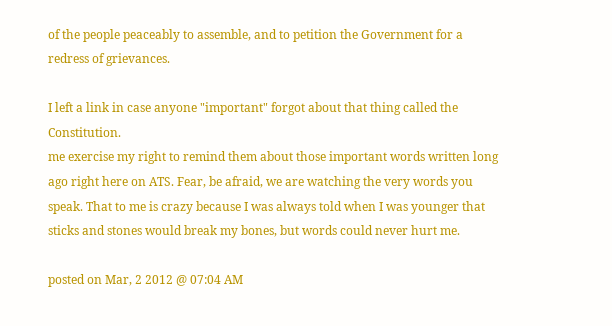of the people peaceably to assemble, and to petition the Government for a redress of grievances.

I left a link in case anyone "important" forgot about that thing called the Constitution.
me exercise my right to remind them about those important words written long ago right here on ATS. Fear, be afraid, we are watching the very words you speak. That to me is crazy because I was always told when I was younger that sticks and stones would break my bones, but words could never hurt me.

posted on Mar, 2 2012 @ 07:04 AM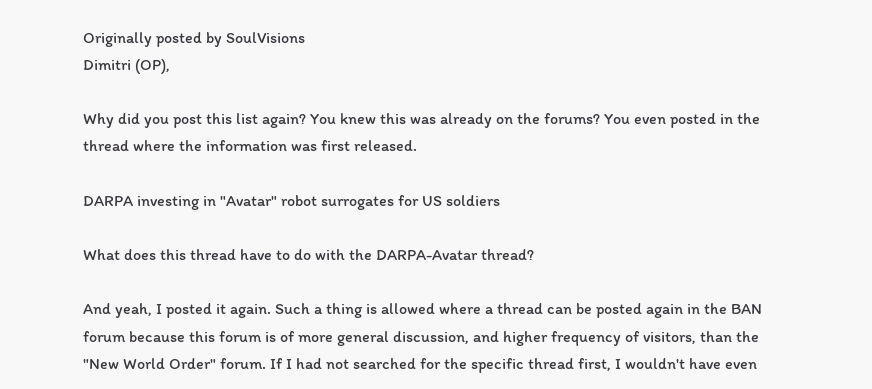Originally posted by SoulVisions
Dimitri (OP),

Why did you post this list again? You knew this was already on the forums? You even posted in the thread where the information was first released.

DARPA investing in "Avatar" robot surrogates for US soldiers

What does this thread have to do with the DARPA-Avatar thread?

And yeah, I posted it again. Such a thing is allowed where a thread can be posted again in the BAN forum because this forum is of more general discussion, and higher frequency of visitors, than the "New World Order" forum. If I had not searched for the specific thread first, I wouldn't have even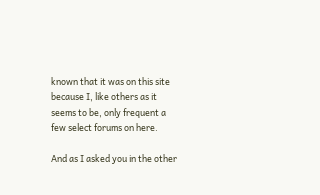known that it was on this site because I, like others as it seems to be, only frequent a few select forums on here.

And as I asked you in the other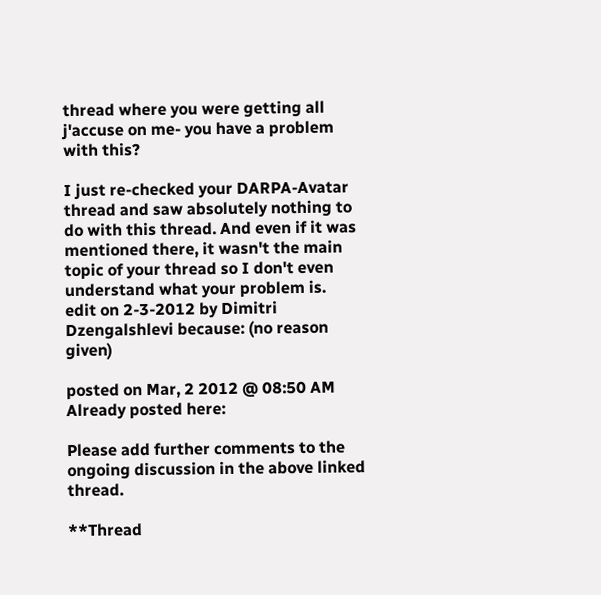thread where you were getting all j'accuse on me- you have a problem with this?

I just re-checked your DARPA-Avatar thread and saw absolutely nothing to do with this thread. And even if it was mentioned there, it wasn't the main topic of your thread so I don't even understand what your problem is.
edit on 2-3-2012 by Dimitri Dzengalshlevi because: (no reason given)

posted on Mar, 2 2012 @ 08:50 AM
Already posted here:

Please add further comments to the ongoing discussion in the above linked thread.

**Thread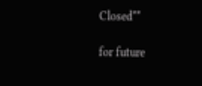Closed**

for future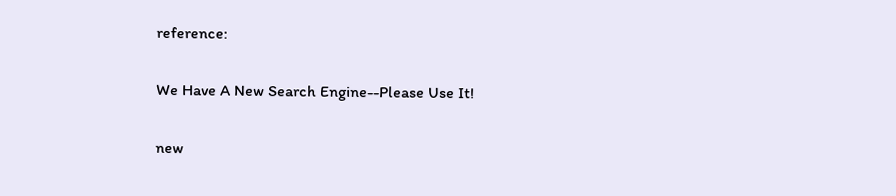reference:

We Have A New Search Engine--Please Use It!

new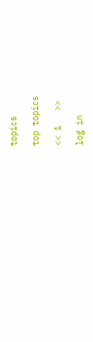topics

top topics

<< 1   >>

log in